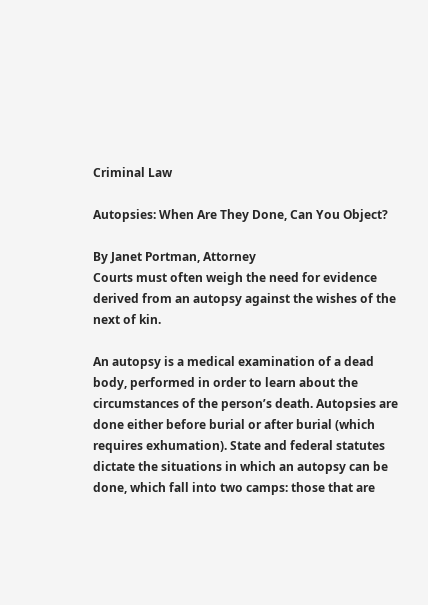Criminal Law

Autopsies: When Are They Done, Can You Object?

By Janet Portman, Attorney
Courts must often weigh the need for evidence derived from an autopsy against the wishes of the next of kin.

An autopsy is a medical examination of a dead body, performed in order to learn about the circumstances of the person’s death. Autopsies are done either before burial or after burial (which requires exhumation). State and federal statutes dictate the situations in which an autopsy can be done, which fall into two camps: those that are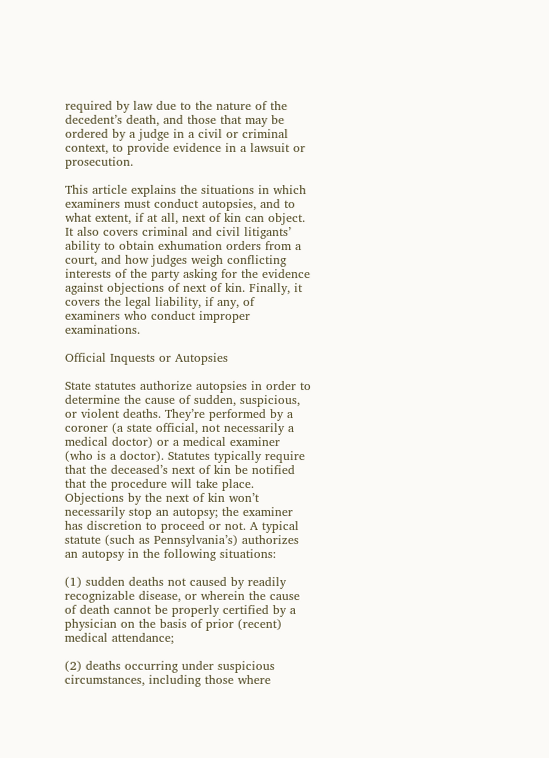required by law due to the nature of the decedent’s death, and those that may be ordered by a judge in a civil or criminal context, to provide evidence in a lawsuit or prosecution.

This article explains the situations in which examiners must conduct autopsies, and to what extent, if at all, next of kin can object. It also covers criminal and civil litigants’ ability to obtain exhumation orders from a court, and how judges weigh conflicting interests of the party asking for the evidence against objections of next of kin. Finally, it covers the legal liability, if any, of examiners who conduct improper examinations.

Official Inquests or Autopsies

State statutes authorize autopsies in order to determine the cause of sudden, suspicious, or violent deaths. They’re performed by a coroner (a state official, not necessarily a medical doctor) or a medical examiner (who is a doctor). Statutes typically require that the deceased’s next of kin be notified that the procedure will take place. Objections by the next of kin won’t necessarily stop an autopsy; the examiner has discretion to proceed or not. A typical statute (such as Pennsylvania’s) authorizes an autopsy in the following situations:

(1) sudden deaths not caused by readily recognizable disease, or wherein the cause of death cannot be properly certified by a physician on the basis of prior (recent) medical attendance;

(2) deaths occurring under suspicious circumstances, including those where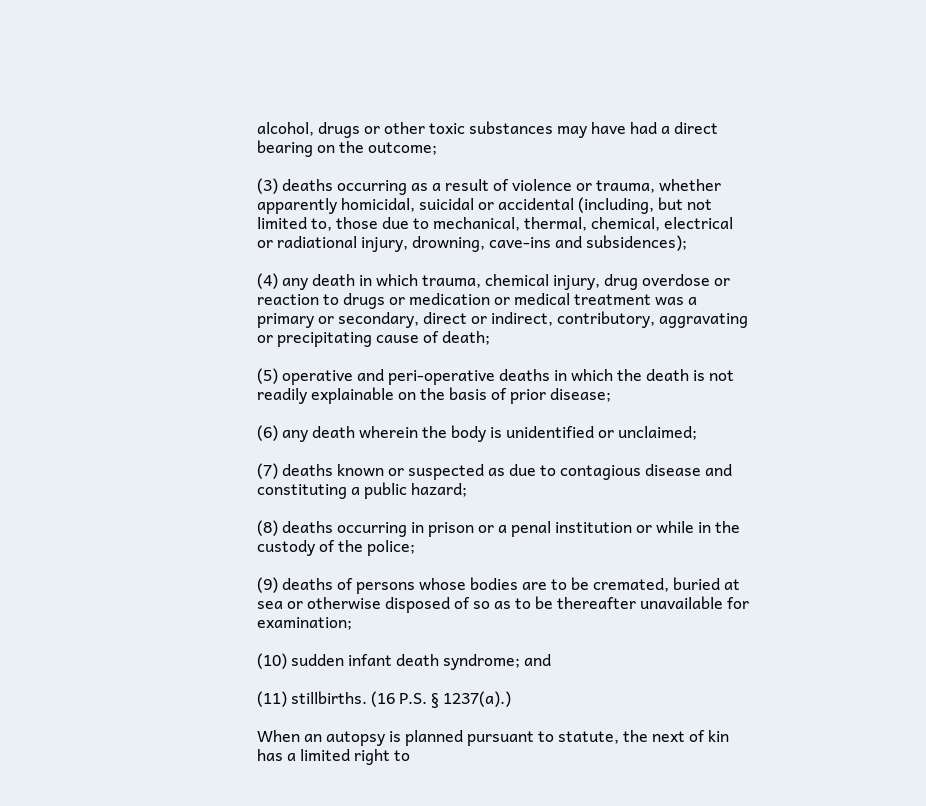alcohol, drugs or other toxic substances may have had a direct bearing on the outcome;

(3) deaths occurring as a result of violence or trauma, whether apparently homicidal, suicidal or accidental (including, but not limited to, those due to mechanical, thermal, chemical, electrical or radiational injury, drowning, cave-ins and subsidences);

(4) any death in which trauma, chemical injury, drug overdose or reaction to drugs or medication or medical treatment was a primary or secondary, direct or indirect, contributory, aggravating or precipitating cause of death;

(5) operative and peri-operative deaths in which the death is not readily explainable on the basis of prior disease;

(6) any death wherein the body is unidentified or unclaimed;

(7) deaths known or suspected as due to contagious disease and constituting a public hazard;

(8) deaths occurring in prison or a penal institution or while in the custody of the police;

(9) deaths of persons whose bodies are to be cremated, buried at sea or otherwise disposed of so as to be thereafter unavailable for examination;

(10) sudden infant death syndrome; and

(11) stillbirths. (16 P.S. § 1237(a).)

When an autopsy is planned pursuant to statute, the next of kin has a limited right to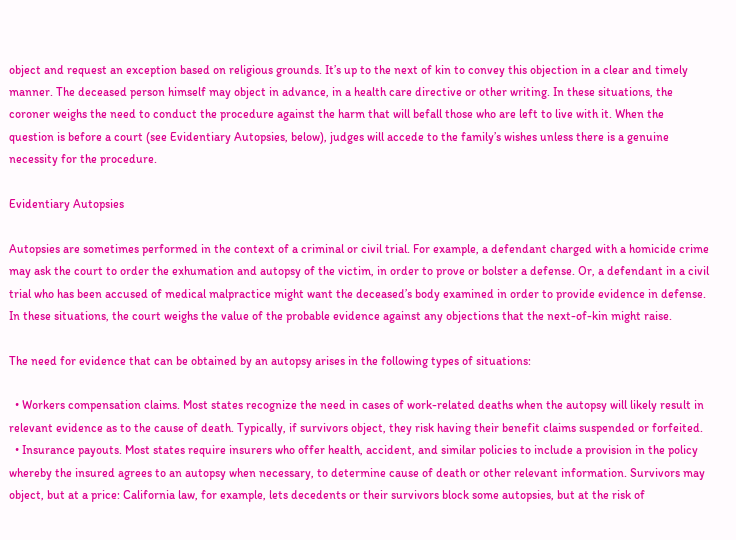object and request an exception based on religious grounds. It’s up to the next of kin to convey this objection in a clear and timely manner. The deceased person himself may object in advance, in a health care directive or other writing. In these situations, the coroner weighs the need to conduct the procedure against the harm that will befall those who are left to live with it. When the question is before a court (see Evidentiary Autopsies, below), judges will accede to the family’s wishes unless there is a genuine necessity for the procedure.

Evidentiary Autopsies

Autopsies are sometimes performed in the context of a criminal or civil trial. For example, a defendant charged with a homicide crime may ask the court to order the exhumation and autopsy of the victim, in order to prove or bolster a defense. Or, a defendant in a civil trial who has been accused of medical malpractice might want the deceased’s body examined in order to provide evidence in defense. In these situations, the court weighs the value of the probable evidence against any objections that the next-of-kin might raise.

The need for evidence that can be obtained by an autopsy arises in the following types of situations:

  • Workers compensation claims. Most states recognize the need in cases of work-related deaths when the autopsy will likely result in relevant evidence as to the cause of death. Typically, if survivors object, they risk having their benefit claims suspended or forfeited.
  • Insurance payouts. Most states require insurers who offer health, accident, and similar policies to include a provision in the policy whereby the insured agrees to an autopsy when necessary, to determine cause of death or other relevant information. Survivors may object, but at a price: California law, for example, lets decedents or their survivors block some autopsies, but at the risk of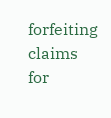forfeiting claims for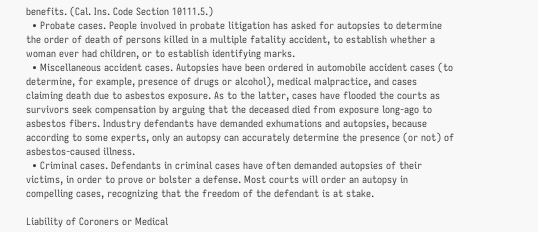benefits. (Cal. Ins. Code Section 10111.5.)
  • Probate cases. People involved in probate litigation has asked for autopsies to determine the order of death of persons killed in a multiple fatality accident, to establish whether a woman ever had children, or to establish identifying marks.
  • Miscellaneous accident cases. Autopsies have been ordered in automobile accident cases (to determine, for example, presence of drugs or alcohol), medical malpractice, and cases claiming death due to asbestos exposure. As to the latter, cases have flooded the courts as survivors seek compensation by arguing that the deceased died from exposure long-ago to asbestos fibers. Industry defendants have demanded exhumations and autopsies, because according to some experts, only an autopsy can accurately determine the presence (or not) of asbestos-caused illness.
  • Criminal cases. Defendants in criminal cases have often demanded autopsies of their victims, in order to prove or bolster a defense. Most courts will order an autopsy in compelling cases, recognizing that the freedom of the defendant is at stake.

Liability of Coroners or Medical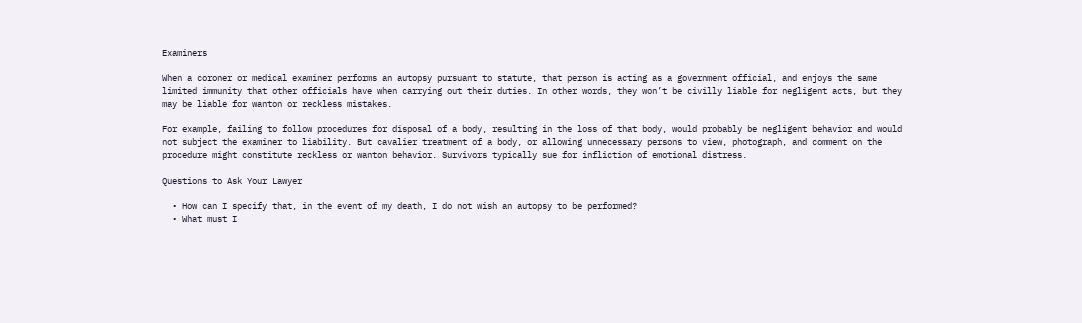Examiners

When a coroner or medical examiner performs an autopsy pursuant to statute, that person is acting as a government official, and enjoys the same limited immunity that other officials have when carrying out their duties. In other words, they won’t be civilly liable for negligent acts, but they may be liable for wanton or reckless mistakes.

For example, failing to follow procedures for disposal of a body, resulting in the loss of that body, would probably be negligent behavior and would not subject the examiner to liability. But cavalier treatment of a body, or allowing unnecessary persons to view, photograph, and comment on the procedure might constitute reckless or wanton behavior. Survivors typically sue for infliction of emotional distress.

Questions to Ask Your Lawyer

  • How can I specify that, in the event of my death, I do not wish an autopsy to be performed?
  • What must I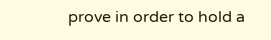prove in order to hold a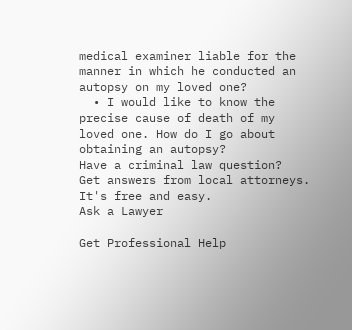medical examiner liable for the manner in which he conducted an autopsy on my loved one?
  • I would like to know the precise cause of death of my loved one. How do I go about obtaining an autopsy?
Have a criminal law question?
Get answers from local attorneys.
It's free and easy.
Ask a Lawyer

Get Professional Help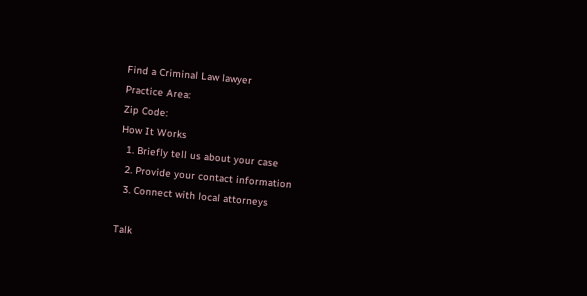Find a Criminal Law lawyer
Practice Area:
Zip Code:
How It Works
  1. Briefly tell us about your case
  2. Provide your contact information
  3. Connect with local attorneys

Talk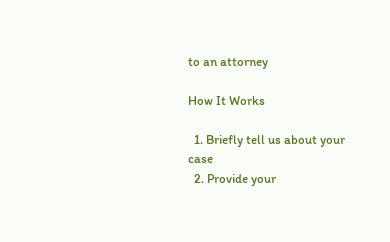to an attorney

How It Works

  1. Briefly tell us about your case
  2. Provide your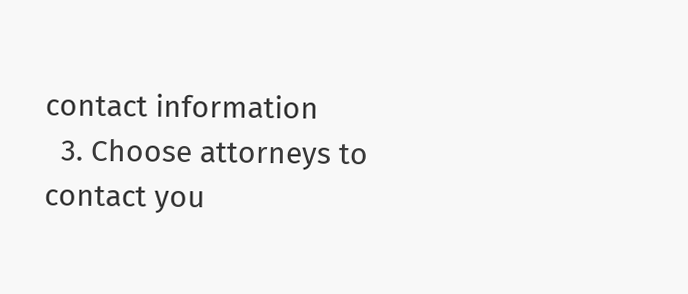contact information
  3. Choose attorneys to contact you